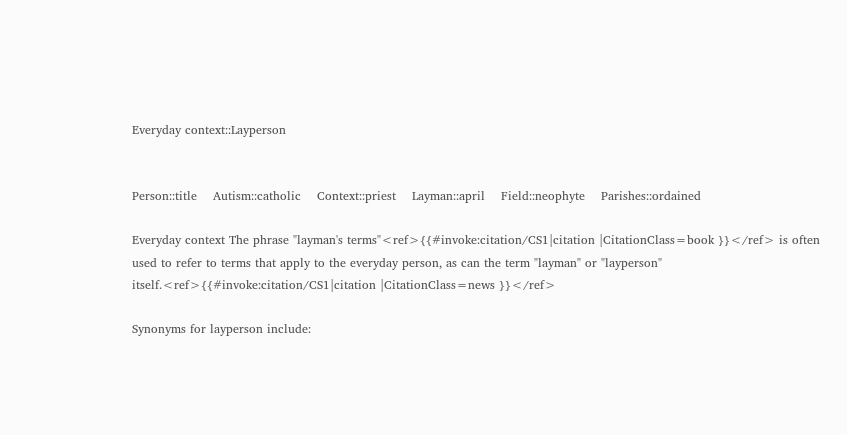Everyday context::Layperson


Person::title    Autism::catholic    Context::priest    Layman::april    Field::neophyte    Parishes::ordained

Everyday context The phrase "layman's terms"<ref>{{#invoke:citation/CS1|citation |CitationClass=book }}</ref> is often used to refer to terms that apply to the everyday person, as can the term "layman" or "layperson" itself.<ref>{{#invoke:citation/CS1|citation |CitationClass=news }}</ref>

Synonyms for layperson include: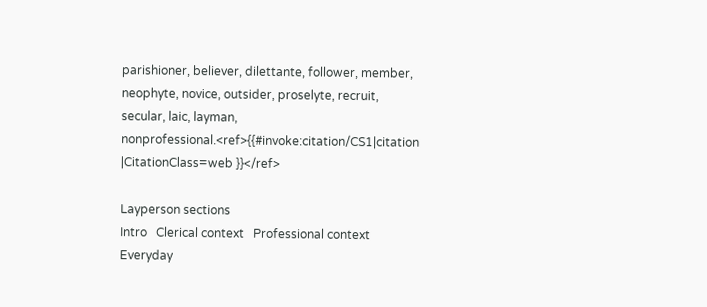parishioner, believer, dilettante, follower, member, neophyte, novice, outsider, proselyte, recruit, secular, laic, layman, nonprofessional.<ref>{{#invoke:citation/CS1|citation |CitationClass=web }}</ref>

Layperson sections
Intro   Clerical context   Professional context   Everyday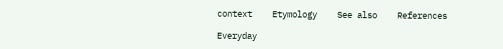context    Etymology    See also    References

Everyday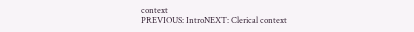context
PREVIOUS: IntroNEXT: Clerical context